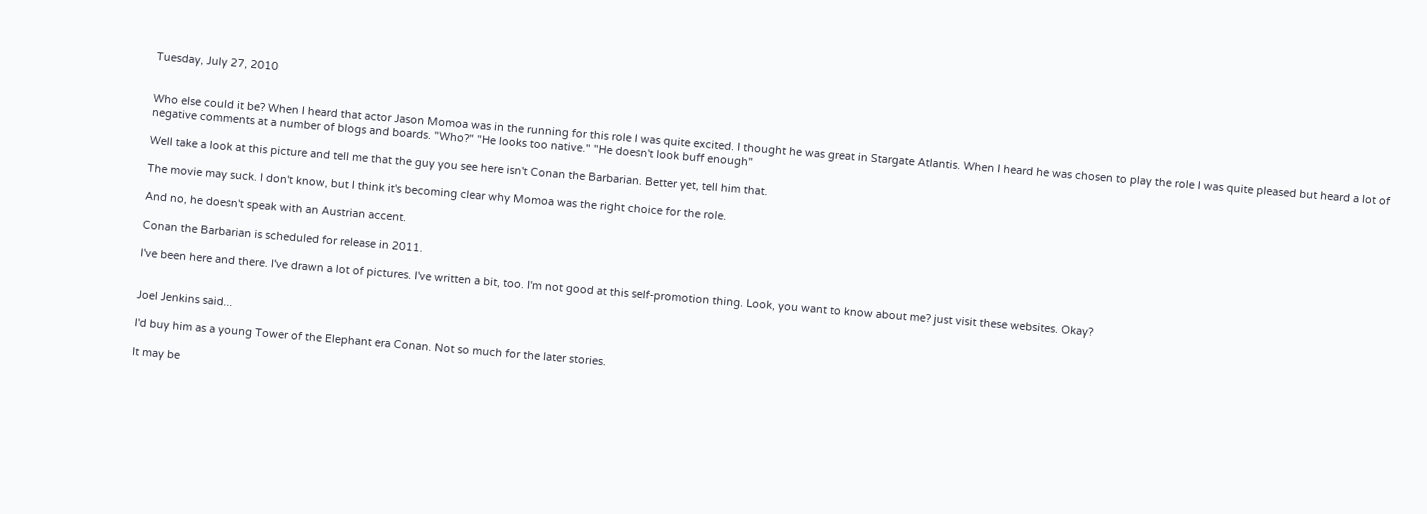Tuesday, July 27, 2010


Who else could it be? When I heard that actor Jason Momoa was in the running for this role I was quite excited. I thought he was great in Stargate Atlantis. When I heard he was chosen to play the role I was quite pleased but heard a lot of negative comments at a number of blogs and boards. "Who?" "He looks too native." "He doesn't look buff enough"

Well take a look at this picture and tell me that the guy you see here isn't Conan the Barbarian. Better yet, tell him that.

The movie may suck. I don't know, but I think it's becoming clear why Momoa was the right choice for the role.

And no, he doesn't speak with an Austrian accent.

Conan the Barbarian is scheduled for release in 2011.

I've been here and there. I've drawn a lot of pictures. I've written a bit, too. I'm not good at this self-promotion thing. Look, you want to know about me? just visit these websites. Okay?


Joel Jenkins said...

I'd buy him as a young Tower of the Elephant era Conan. Not so much for the later stories.

It may be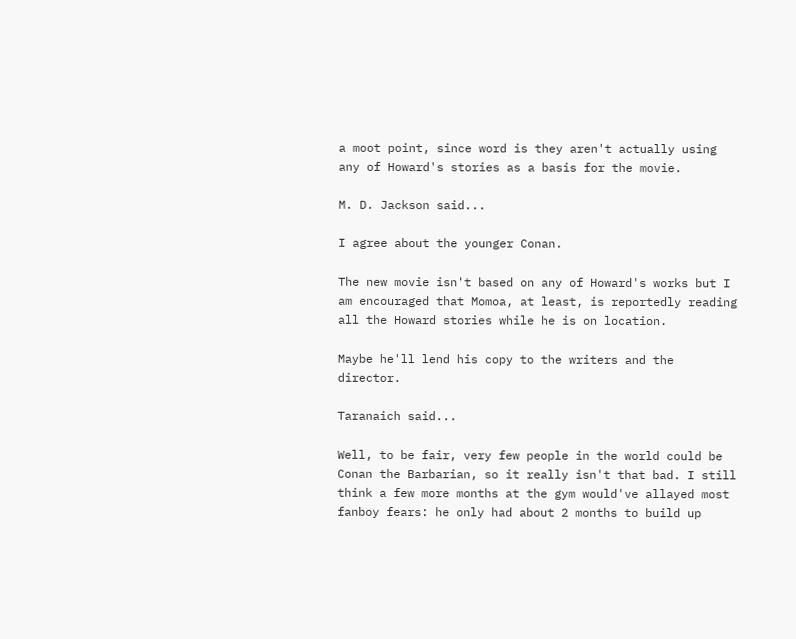a moot point, since word is they aren't actually using any of Howard's stories as a basis for the movie.

M. D. Jackson said...

I agree about the younger Conan.

The new movie isn't based on any of Howard's works but I am encouraged that Momoa, at least, is reportedly reading all the Howard stories while he is on location.

Maybe he'll lend his copy to the writers and the director.

Taranaich said...

Well, to be fair, very few people in the world could be Conan the Barbarian, so it really isn't that bad. I still think a few more months at the gym would've allayed most fanboy fears: he only had about 2 months to build up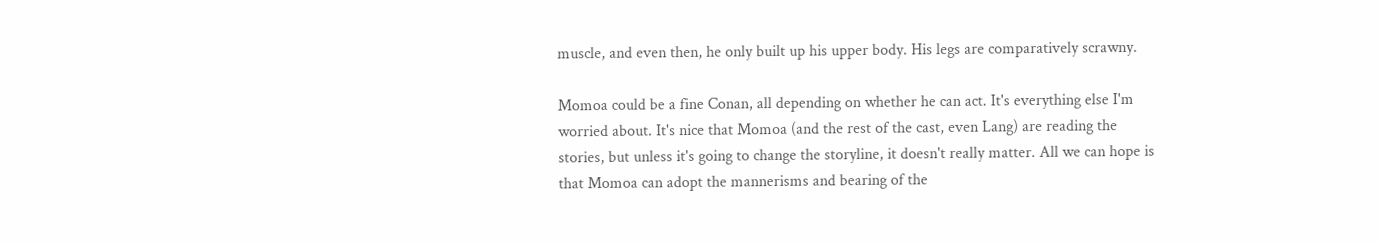muscle, and even then, he only built up his upper body. His legs are comparatively scrawny.

Momoa could be a fine Conan, all depending on whether he can act. It's everything else I'm worried about. It's nice that Momoa (and the rest of the cast, even Lang) are reading the stories, but unless it's going to change the storyline, it doesn't really matter. All we can hope is that Momoa can adopt the mannerisms and bearing of the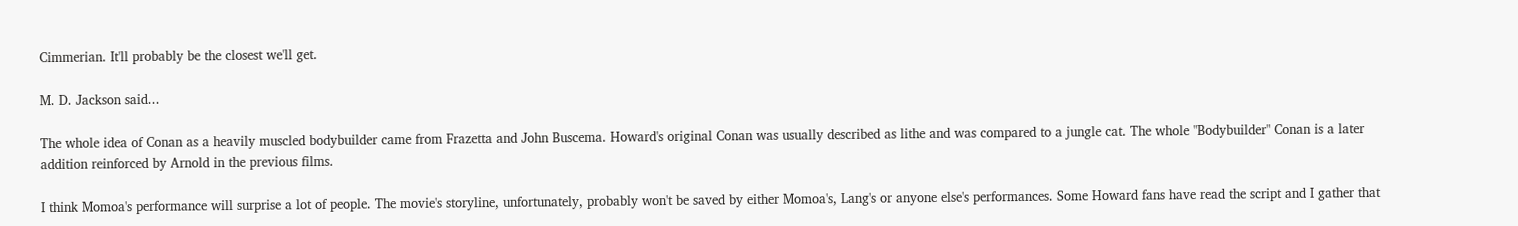Cimmerian. It'll probably be the closest we'll get.

M. D. Jackson said...

The whole idea of Conan as a heavily muscled bodybuilder came from Frazetta and John Buscema. Howard's original Conan was usually described as lithe and was compared to a jungle cat. The whole "Bodybuilder" Conan is a later addition reinforced by Arnold in the previous films.

I think Momoa's performance will surprise a lot of people. The movie's storyline, unfortunately, probably won't be saved by either Momoa's, Lang's or anyone else's performances. Some Howard fans have read the script and I gather that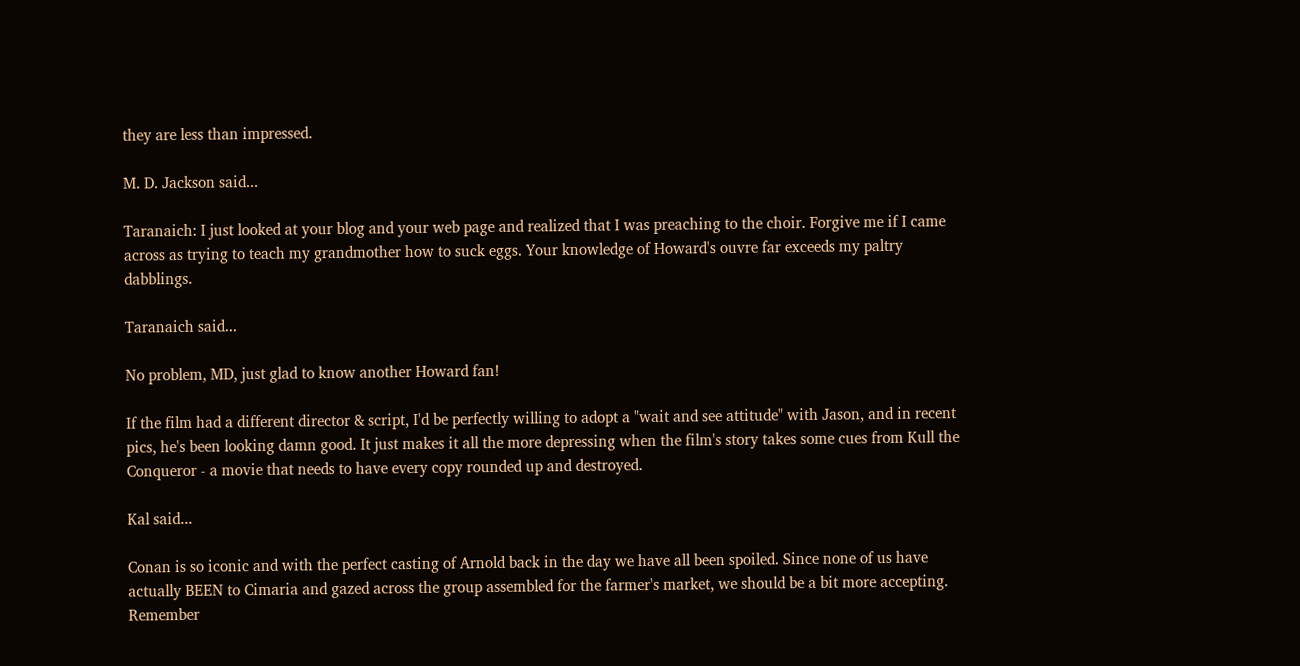they are less than impressed.

M. D. Jackson said...

Taranaich: I just looked at your blog and your web page and realized that I was preaching to the choir. Forgive me if I came across as trying to teach my grandmother how to suck eggs. Your knowledge of Howard's ouvre far exceeds my paltry dabblings.

Taranaich said...

No problem, MD, just glad to know another Howard fan!

If the film had a different director & script, I'd be perfectly willing to adopt a "wait and see attitude" with Jason, and in recent pics, he's been looking damn good. It just makes it all the more depressing when the film's story takes some cues from Kull the Conqueror - a movie that needs to have every copy rounded up and destroyed.

Kal said...

Conan is so iconic and with the perfect casting of Arnold back in the day we have all been spoiled. Since none of us have actually BEEN to Cimaria and gazed across the group assembled for the farmer's market, we should be a bit more accepting. Remember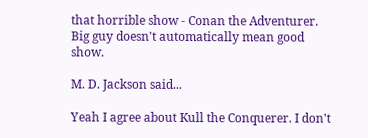that horrible show - Conan the Adventurer. Big guy doesn't automatically mean good show.

M. D. Jackson said...

Yeah I agree about Kull the Conquerer. I don't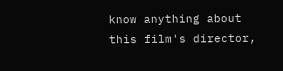know anything about this film's director,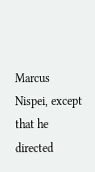Marcus Nispei, except that he directed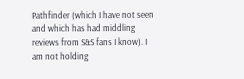Pathfinder (which I have not seen and which has had middling reviews from S&S fans I know). I am not holding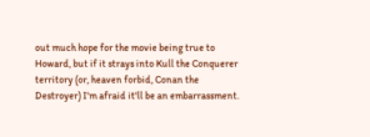out much hope for the movie being true to Howard, but if it strays into Kull the Conquerer territory (or, heaven forbid, Conan the Destroyer) I'm afraid it'll be an embarrassment.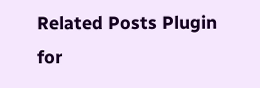Related Posts Plugin for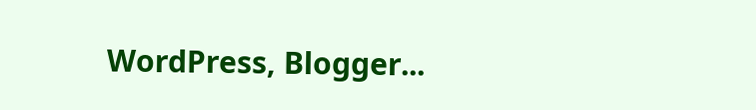WordPress, Blogger...